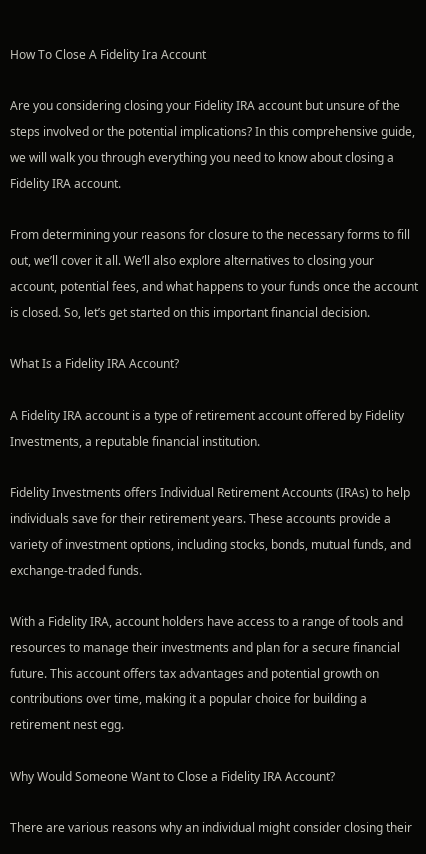How To Close A Fidelity Ira Account

Are you considering closing your Fidelity IRA account but unsure of the steps involved or the potential implications? In this comprehensive guide, we will walk you through everything you need to know about closing a Fidelity IRA account.

From determining your reasons for closure to the necessary forms to fill out, we’ll cover it all. We’ll also explore alternatives to closing your account, potential fees, and what happens to your funds once the account is closed. So, let’s get started on this important financial decision.

What Is a Fidelity IRA Account?

A Fidelity IRA account is a type of retirement account offered by Fidelity Investments, a reputable financial institution.

Fidelity Investments offers Individual Retirement Accounts (IRAs) to help individuals save for their retirement years. These accounts provide a variety of investment options, including stocks, bonds, mutual funds, and exchange-traded funds.

With a Fidelity IRA, account holders have access to a range of tools and resources to manage their investments and plan for a secure financial future. This account offers tax advantages and potential growth on contributions over time, making it a popular choice for building a retirement nest egg.

Why Would Someone Want to Close a Fidelity IRA Account?

There are various reasons why an individual might consider closing their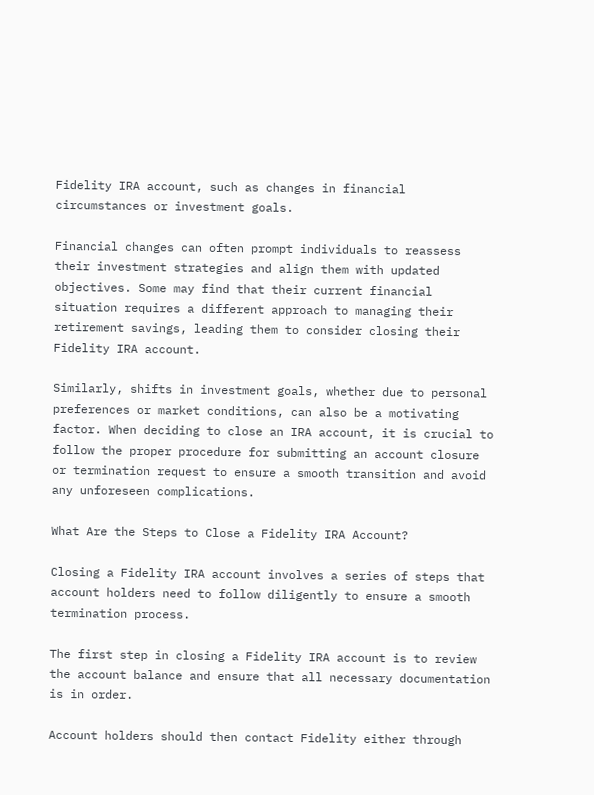Fidelity IRA account, such as changes in financial circumstances or investment goals.

Financial changes can often prompt individuals to reassess their investment strategies and align them with updated objectives. Some may find that their current financial situation requires a different approach to managing their retirement savings, leading them to consider closing their Fidelity IRA account.

Similarly, shifts in investment goals, whether due to personal preferences or market conditions, can also be a motivating factor. When deciding to close an IRA account, it is crucial to follow the proper procedure for submitting an account closure or termination request to ensure a smooth transition and avoid any unforeseen complications.

What Are the Steps to Close a Fidelity IRA Account?

Closing a Fidelity IRA account involves a series of steps that account holders need to follow diligently to ensure a smooth termination process.

The first step in closing a Fidelity IRA account is to review the account balance and ensure that all necessary documentation is in order.

Account holders should then contact Fidelity either through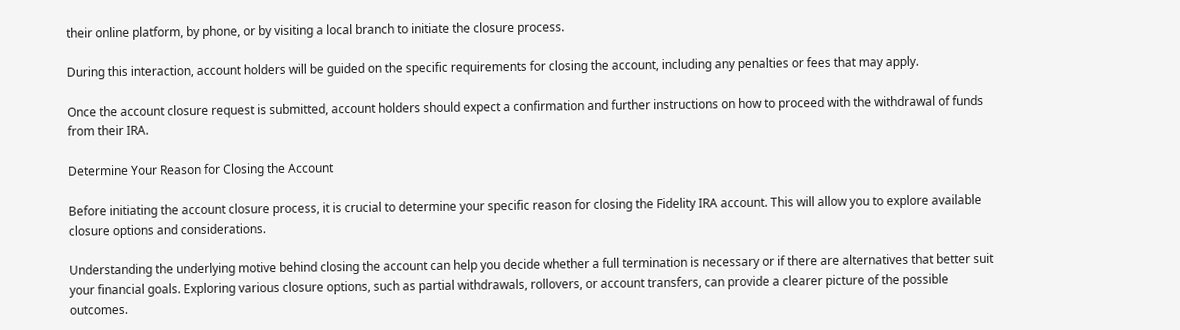their online platform, by phone, or by visiting a local branch to initiate the closure process.

During this interaction, account holders will be guided on the specific requirements for closing the account, including any penalties or fees that may apply.

Once the account closure request is submitted, account holders should expect a confirmation and further instructions on how to proceed with the withdrawal of funds from their IRA.

Determine Your Reason for Closing the Account

Before initiating the account closure process, it is crucial to determine your specific reason for closing the Fidelity IRA account. This will allow you to explore available closure options and considerations.

Understanding the underlying motive behind closing the account can help you decide whether a full termination is necessary or if there are alternatives that better suit your financial goals. Exploring various closure options, such as partial withdrawals, rollovers, or account transfers, can provide a clearer picture of the possible outcomes.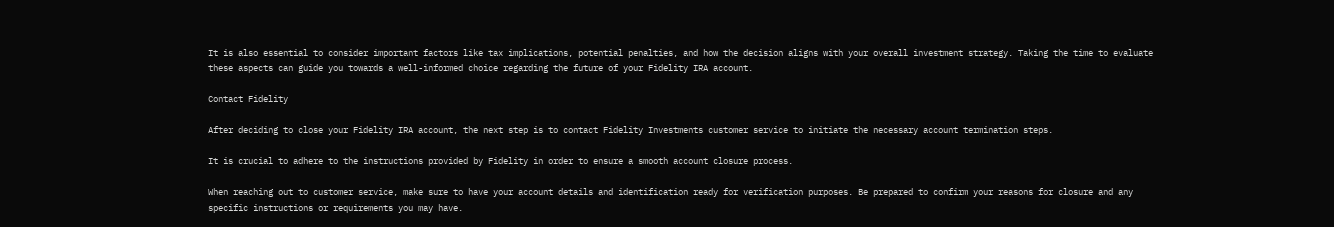It is also essential to consider important factors like tax implications, potential penalties, and how the decision aligns with your overall investment strategy. Taking the time to evaluate these aspects can guide you towards a well-informed choice regarding the future of your Fidelity IRA account.

Contact Fidelity

After deciding to close your Fidelity IRA account, the next step is to contact Fidelity Investments customer service to initiate the necessary account termination steps.

It is crucial to adhere to the instructions provided by Fidelity in order to ensure a smooth account closure process.

When reaching out to customer service, make sure to have your account details and identification ready for verification purposes. Be prepared to confirm your reasons for closure and any specific instructions or requirements you may have.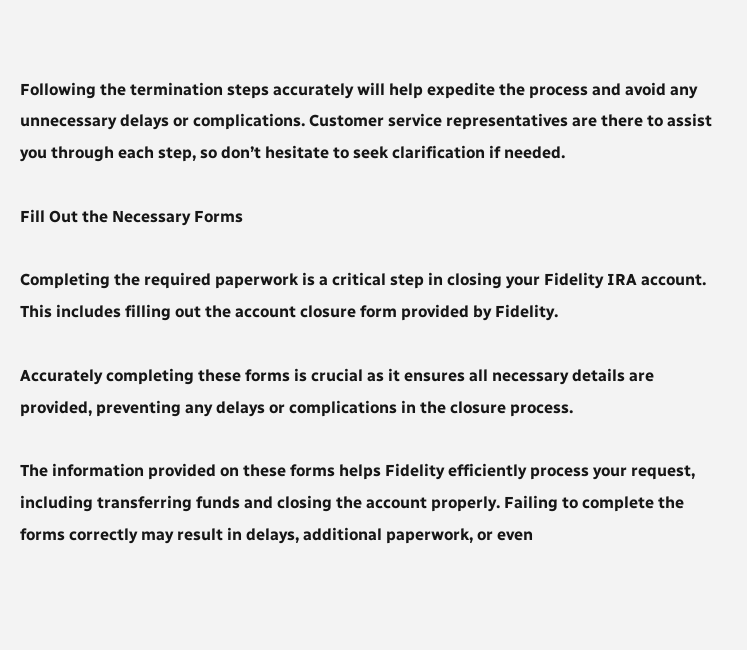Following the termination steps accurately will help expedite the process and avoid any unnecessary delays or complications. Customer service representatives are there to assist you through each step, so don’t hesitate to seek clarification if needed.

Fill Out the Necessary Forms

Completing the required paperwork is a critical step in closing your Fidelity IRA account. This includes filling out the account closure form provided by Fidelity.

Accurately completing these forms is crucial as it ensures all necessary details are provided, preventing any delays or complications in the closure process.

The information provided on these forms helps Fidelity efficiently process your request, including transferring funds and closing the account properly. Failing to complete the forms correctly may result in delays, additional paperwork, or even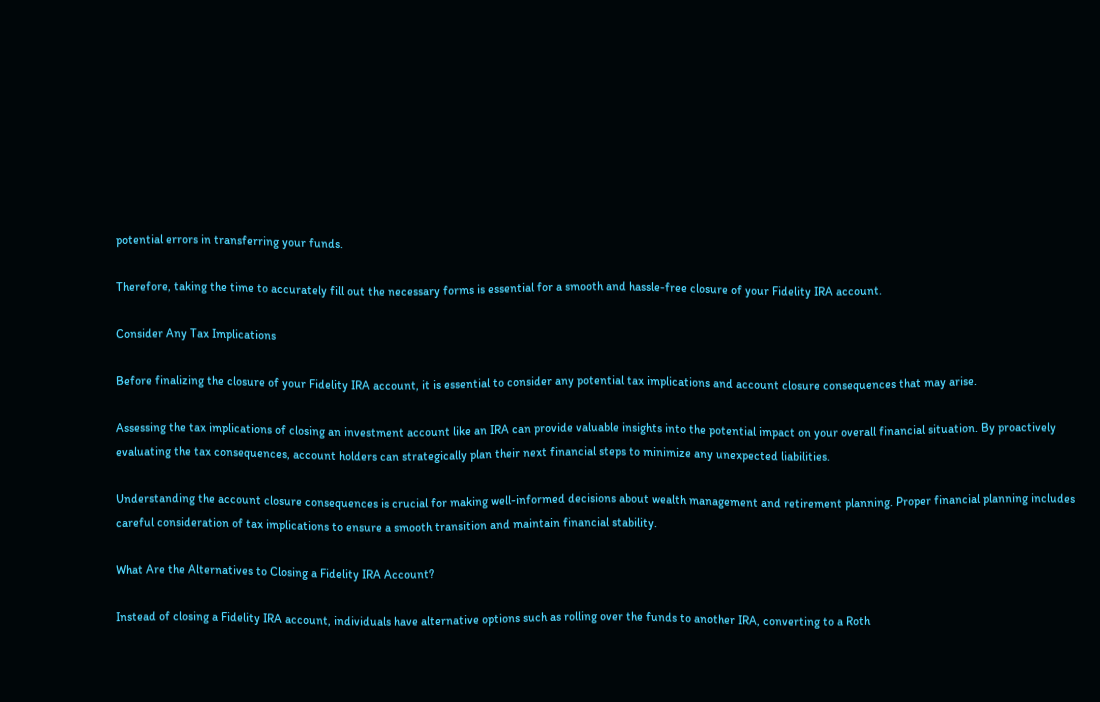potential errors in transferring your funds.

Therefore, taking the time to accurately fill out the necessary forms is essential for a smooth and hassle-free closure of your Fidelity IRA account.

Consider Any Tax Implications

Before finalizing the closure of your Fidelity IRA account, it is essential to consider any potential tax implications and account closure consequences that may arise.

Assessing the tax implications of closing an investment account like an IRA can provide valuable insights into the potential impact on your overall financial situation. By proactively evaluating the tax consequences, account holders can strategically plan their next financial steps to minimize any unexpected liabilities.

Understanding the account closure consequences is crucial for making well-informed decisions about wealth management and retirement planning. Proper financial planning includes careful consideration of tax implications to ensure a smooth transition and maintain financial stability.

What Are the Alternatives to Closing a Fidelity IRA Account?

Instead of closing a Fidelity IRA account, individuals have alternative options such as rolling over the funds to another IRA, converting to a Roth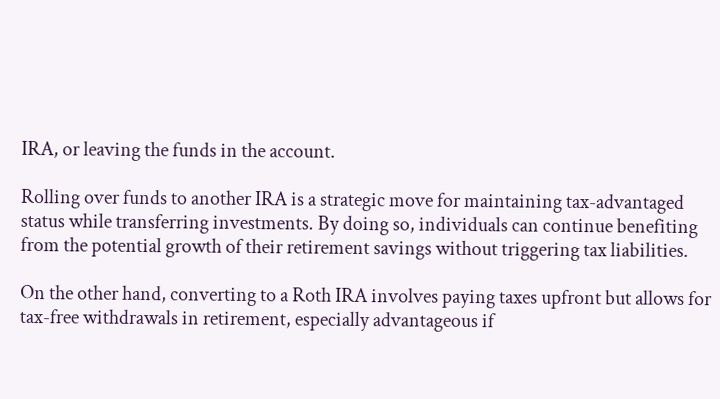IRA, or leaving the funds in the account.

Rolling over funds to another IRA is a strategic move for maintaining tax-advantaged status while transferring investments. By doing so, individuals can continue benefiting from the potential growth of their retirement savings without triggering tax liabilities.

On the other hand, converting to a Roth IRA involves paying taxes upfront but allows for tax-free withdrawals in retirement, especially advantageous if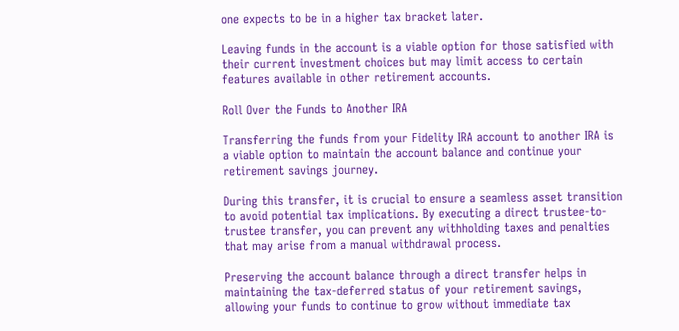one expects to be in a higher tax bracket later.

Leaving funds in the account is a viable option for those satisfied with their current investment choices but may limit access to certain features available in other retirement accounts.

Roll Over the Funds to Another IRA

Transferring the funds from your Fidelity IRA account to another IRA is a viable option to maintain the account balance and continue your retirement savings journey.

During this transfer, it is crucial to ensure a seamless asset transition to avoid potential tax implications. By executing a direct trustee-to-trustee transfer, you can prevent any withholding taxes and penalties that may arise from a manual withdrawal process.

Preserving the account balance through a direct transfer helps in maintaining the tax-deferred status of your retirement savings, allowing your funds to continue to grow without immediate tax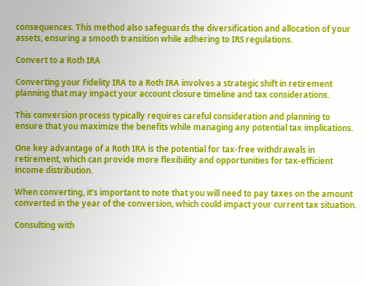consequences. This method also safeguards the diversification and allocation of your assets, ensuring a smooth transition while adhering to IRS regulations.

Convert to a Roth IRA

Converting your Fidelity IRA to a Roth IRA involves a strategic shift in retirement planning that may impact your account closure timeline and tax considerations.

This conversion process typically requires careful consideration and planning to ensure that you maximize the benefits while managing any potential tax implications.

One key advantage of a Roth IRA is the potential for tax-free withdrawals in retirement, which can provide more flexibility and opportunities for tax-efficient income distribution.

When converting, it’s important to note that you will need to pay taxes on the amount converted in the year of the conversion, which could impact your current tax situation.

Consulting with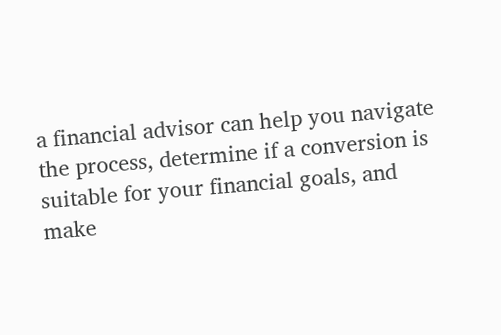a financial advisor can help you navigate the process, determine if a conversion is suitable for your financial goals, and make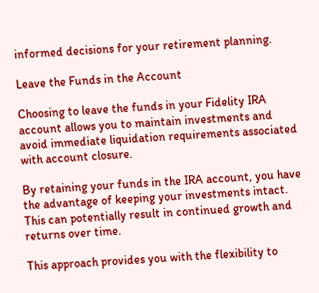informed decisions for your retirement planning.

Leave the Funds in the Account

Choosing to leave the funds in your Fidelity IRA account allows you to maintain investments and avoid immediate liquidation requirements associated with account closure.

By retaining your funds in the IRA account, you have the advantage of keeping your investments intact. This can potentially result in continued growth and returns over time.

This approach provides you with the flexibility to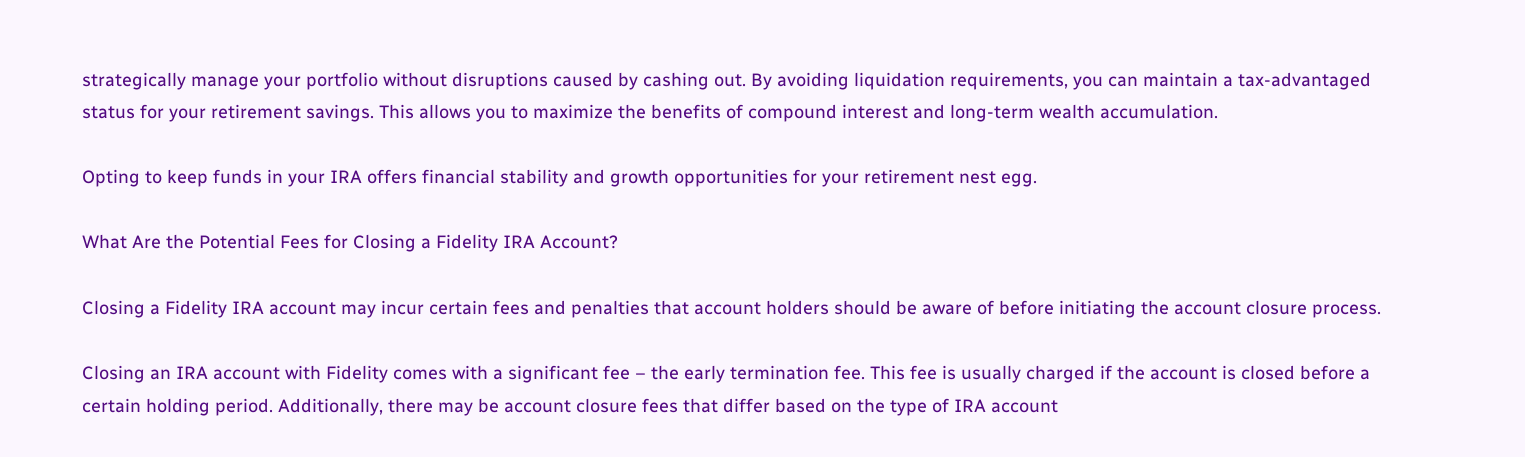strategically manage your portfolio without disruptions caused by cashing out. By avoiding liquidation requirements, you can maintain a tax-advantaged status for your retirement savings. This allows you to maximize the benefits of compound interest and long-term wealth accumulation.

Opting to keep funds in your IRA offers financial stability and growth opportunities for your retirement nest egg.

What Are the Potential Fees for Closing a Fidelity IRA Account?

Closing a Fidelity IRA account may incur certain fees and penalties that account holders should be aware of before initiating the account closure process.

Closing an IRA account with Fidelity comes with a significant fee – the early termination fee. This fee is usually charged if the account is closed before a certain holding period. Additionally, there may be account closure fees that differ based on the type of IRA account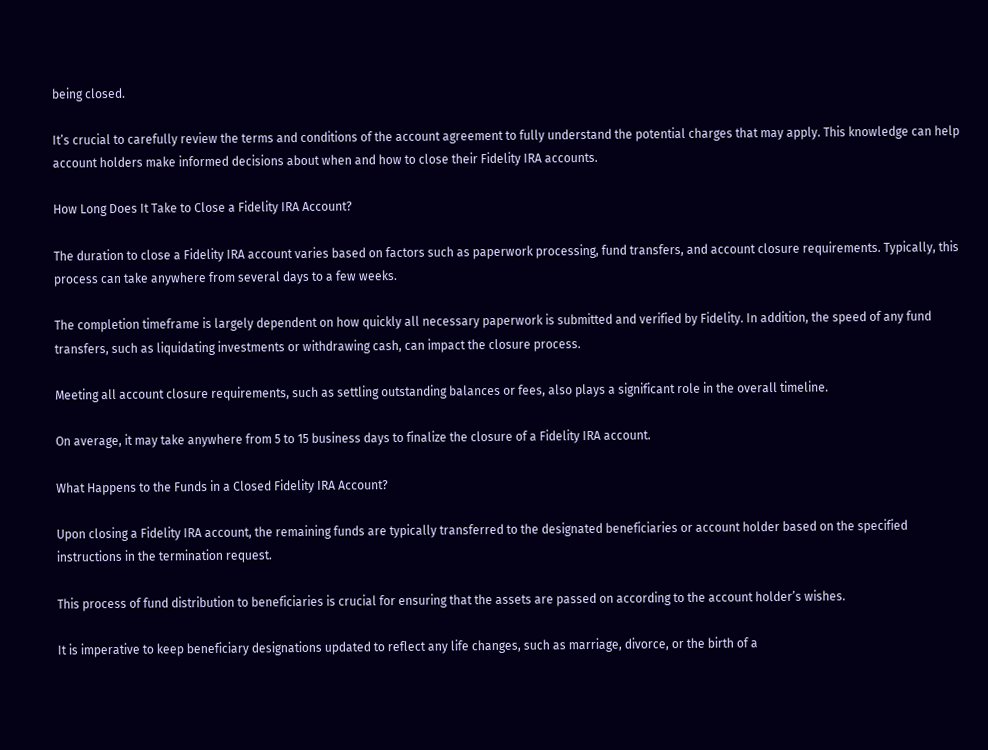being closed.

It’s crucial to carefully review the terms and conditions of the account agreement to fully understand the potential charges that may apply. This knowledge can help account holders make informed decisions about when and how to close their Fidelity IRA accounts.

How Long Does It Take to Close a Fidelity IRA Account?

The duration to close a Fidelity IRA account varies based on factors such as paperwork processing, fund transfers, and account closure requirements. Typically, this process can take anywhere from several days to a few weeks.

The completion timeframe is largely dependent on how quickly all necessary paperwork is submitted and verified by Fidelity. In addition, the speed of any fund transfers, such as liquidating investments or withdrawing cash, can impact the closure process.

Meeting all account closure requirements, such as settling outstanding balances or fees, also plays a significant role in the overall timeline.

On average, it may take anywhere from 5 to 15 business days to finalize the closure of a Fidelity IRA account.

What Happens to the Funds in a Closed Fidelity IRA Account?

Upon closing a Fidelity IRA account, the remaining funds are typically transferred to the designated beneficiaries or account holder based on the specified instructions in the termination request.

This process of fund distribution to beneficiaries is crucial for ensuring that the assets are passed on according to the account holder’s wishes.

It is imperative to keep beneficiary designations updated to reflect any life changes, such as marriage, divorce, or the birth of a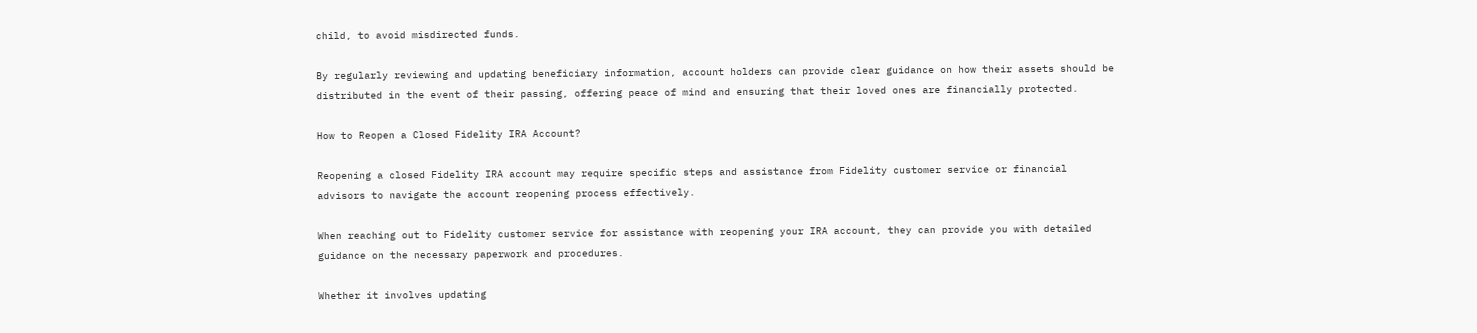child, to avoid misdirected funds.

By regularly reviewing and updating beneficiary information, account holders can provide clear guidance on how their assets should be distributed in the event of their passing, offering peace of mind and ensuring that their loved ones are financially protected.

How to Reopen a Closed Fidelity IRA Account?

Reopening a closed Fidelity IRA account may require specific steps and assistance from Fidelity customer service or financial advisors to navigate the account reopening process effectively.

When reaching out to Fidelity customer service for assistance with reopening your IRA account, they can provide you with detailed guidance on the necessary paperwork and procedures.

Whether it involves updating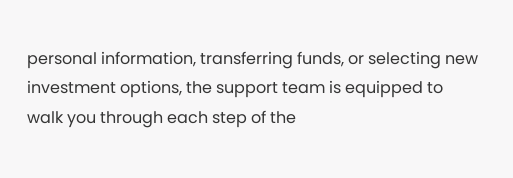personal information, transferring funds, or selecting new investment options, the support team is equipped to walk you through each step of the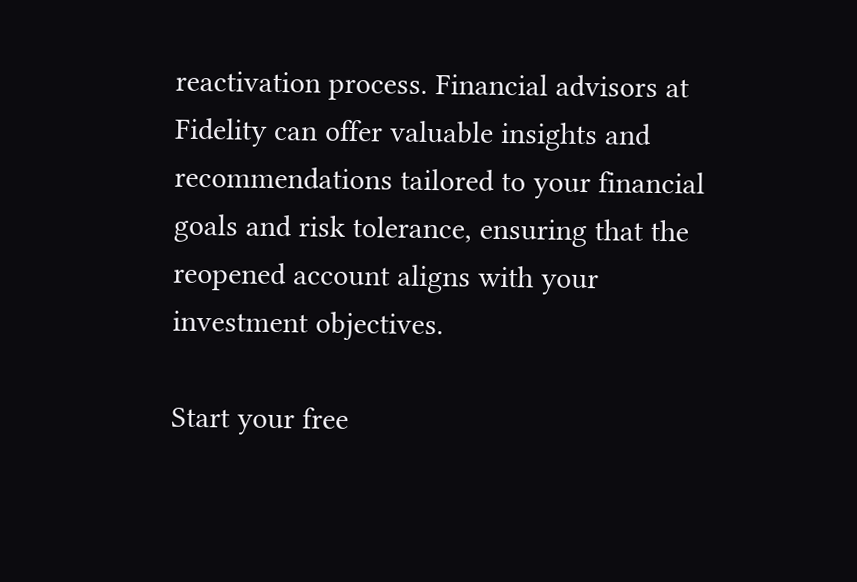reactivation process. Financial advisors at Fidelity can offer valuable insights and recommendations tailored to your financial goals and risk tolerance, ensuring that the reopened account aligns with your investment objectives.

Start your free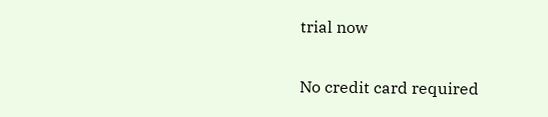trial now

No credit card required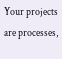Your projects are processes,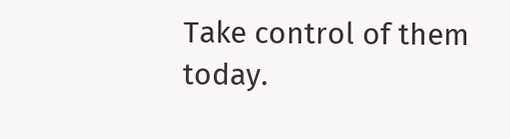Take control of them today.